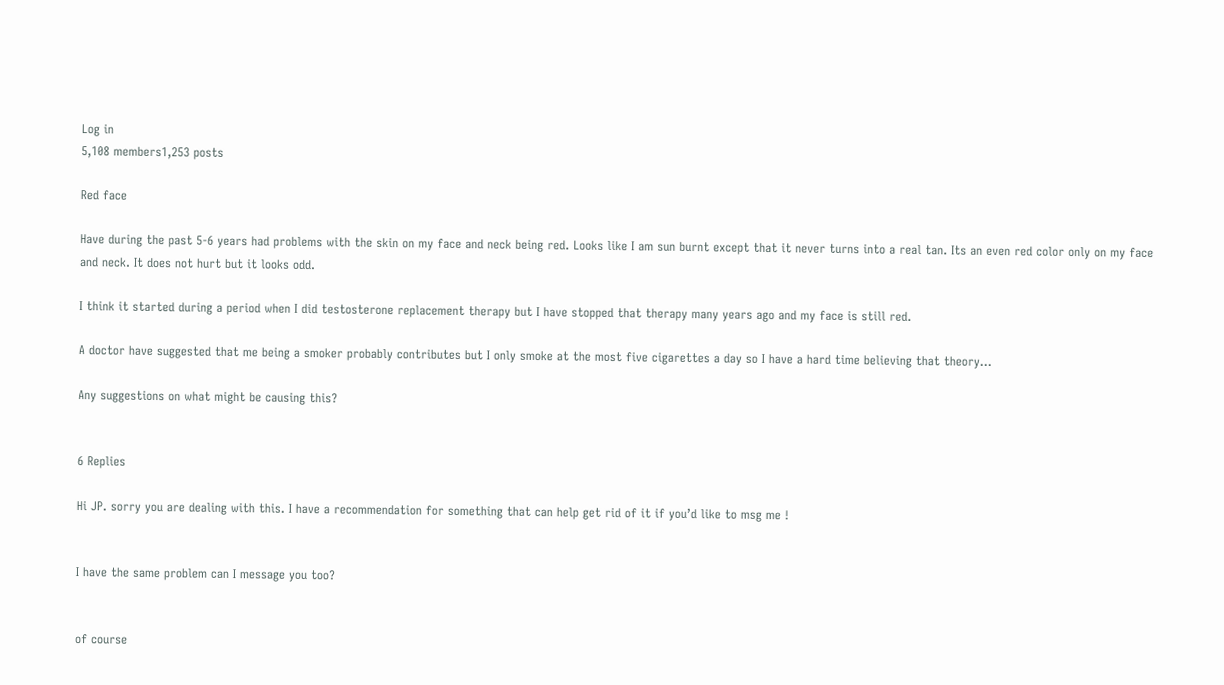Log in
5,108 members1,253 posts

Red face

Have during the past 5-6 years had problems with the skin on my face and neck being red. Looks like I am sun burnt except that it never turns into a real tan. Its an even red color only on my face and neck. It does not hurt but it looks odd.

I think it started during a period when I did testosterone replacement therapy but I have stopped that therapy many years ago and my face is still red.

A doctor have suggested that me being a smoker probably contributes but I only smoke at the most five cigarettes a day so I have a hard time believing that theory...

Any suggestions on what might be causing this?


6 Replies

Hi JP. sorry you are dealing with this. I have a recommendation for something that can help get rid of it if you’d like to msg me !


I have the same problem can I message you too?


of course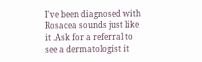I've been diagnosed with Rosacea sounds just like it .Ask for a referral to see a dermatologist it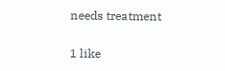needs treatment

1 like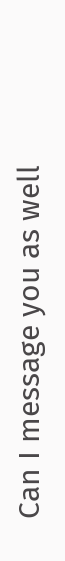Can I message you as well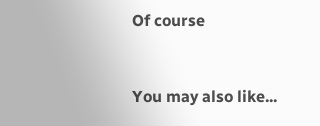Of course


You may also like...